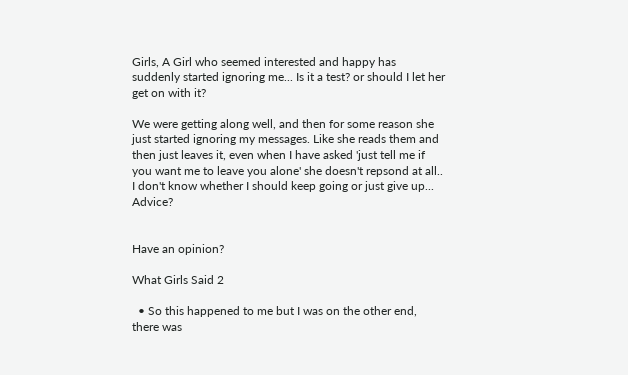Girls, A Girl who seemed interested and happy has suddenly started ignoring me... Is it a test? or should I let her get on with it?

We were getting along well, and then for some reason she just started ignoring my messages. Like she reads them and then just leaves it, even when I have asked 'just tell me if you want me to leave you alone' she doesn't repsond at all.. I don't know whether I should keep going or just give up... Advice?


Have an opinion?

What Girls Said 2

  • So this happened to me but I was on the other end, there was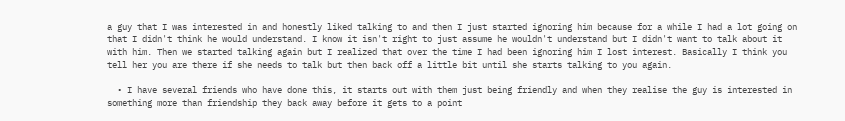a guy that I was interested in and honestly liked talking to and then I just started ignoring him because for a while I had a lot going on that I didn't think he would understand. I know it isn't right to just assume he wouldn't understand but I didn't want to talk about it with him. Then we started talking again but I realized that over the time I had been ignoring him I lost interest. Basically I think you tell her you are there if she needs to talk but then back off a little bit until she starts talking to you again.

  • I have several friends who have done this, it starts out with them just being friendly and when they realise the guy is interested in something more than friendship they back away before it gets to a point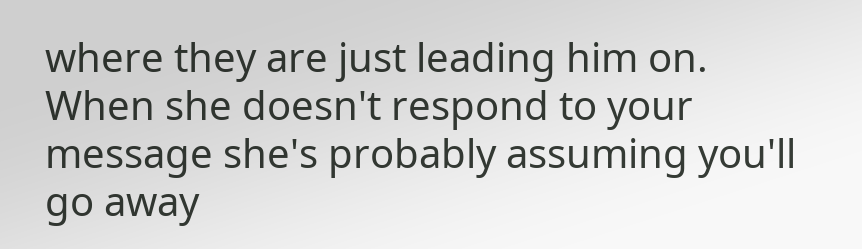where they are just leading him on. When she doesn't respond to your message she's probably assuming you'll go away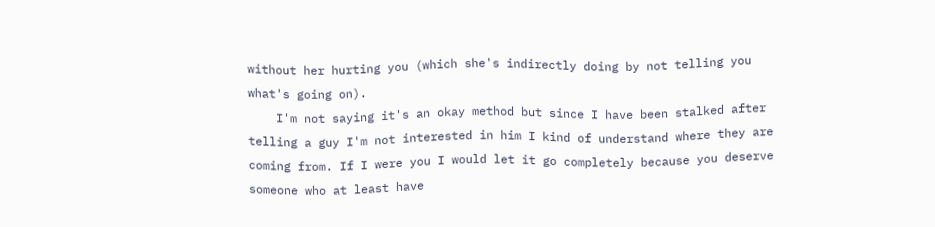without her hurting you (which she's indirectly doing by not telling you what's going on).
    I'm not saying it's an okay method but since I have been stalked after telling a guy I'm not interested in him I kind of understand where they are coming from. If I were you I would let it go completely because you deserve someone who at least have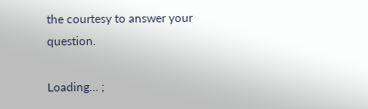the courtesy to answer your question.

Loading... ;